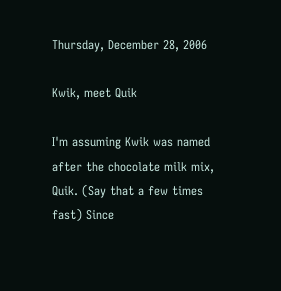Thursday, December 28, 2006

Kwik, meet Quik

I'm assuming Kwik was named after the chocolate milk mix, Quik. (Say that a few times fast) Since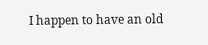I happen to have an old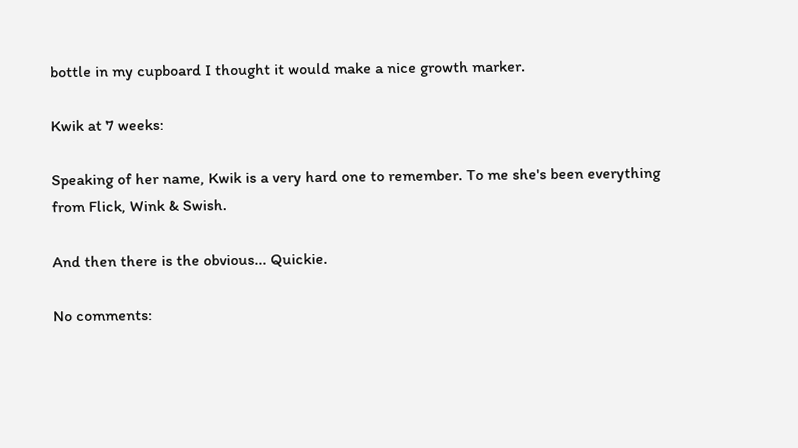bottle in my cupboard I thought it would make a nice growth marker.

Kwik at 7 weeks:

Speaking of her name, Kwik is a very hard one to remember. To me she's been everything from Flick, Wink & Swish.

And then there is the obvious... Quickie.

No comments: